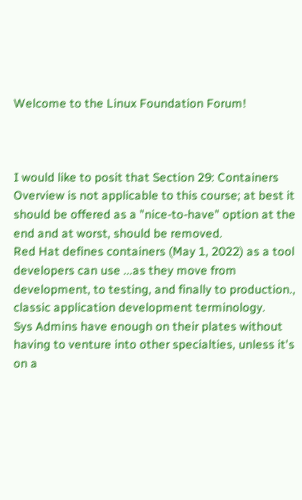Welcome to the Linux Foundation Forum!



I would like to posit that Section 29: Containers Overview is not applicable to this course; at best it should be offered as a "nice-to-have" option at the end and at worst, should be removed.
Red Hat defines containers (May 1, 2022) as a tool developers can use ...as they move from development, to testing, and finally to production., classic application development terminology.
Sys Admins have enough on their plates without having to venture into other specialties, unless it's on a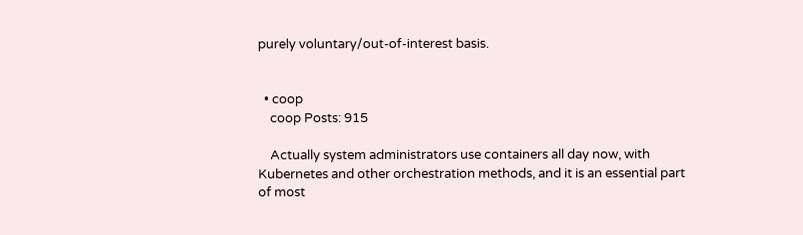purely voluntary/out-of-interest basis.


  • coop
    coop Posts: 915

    Actually system administrators use containers all day now, with Kubernetes and other orchestration methods, and it is an essential part of most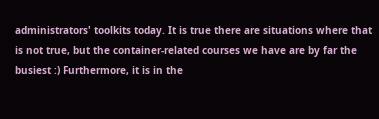administrators' toolkits today. It is true there are situations where that is not true, but the container-related courses we have are by far the busiest :) Furthermore, it is in the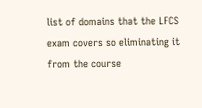list of domains that the LFCS exam covers so eliminating it from the course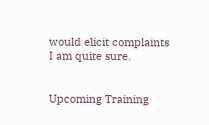would elicit complaints I am quite sure.


Upcoming Training